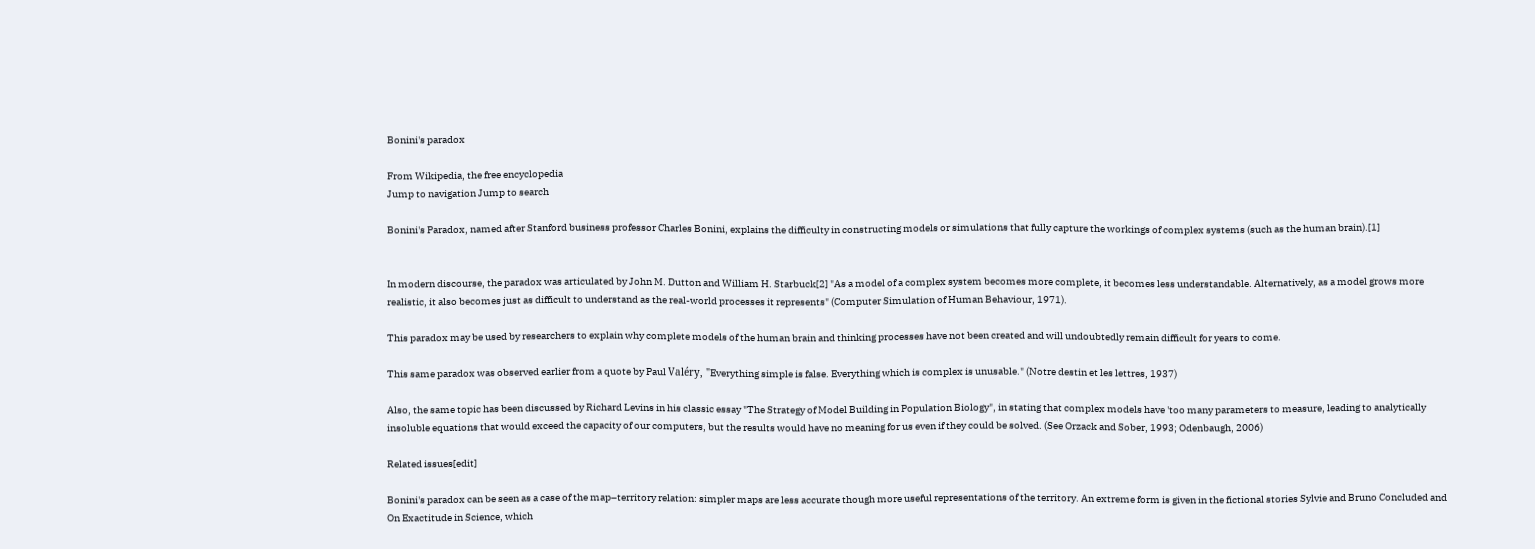Bonini's paradox

From Wikipedia, the free encyclopedia
Jump to navigation Jump to search

Bonini's Paradox, named after Stanford business professor Charles Bonini, explains the difficulty in constructing models or simulations that fully capture the workings of complex systems (such as the human brain).[1]


In modern discourse, the paradox was articulated by John M. Dutton and William H. Starbuck[2] "As a model of a complex system becomes more complete, it becomes less understandable. Alternatively, as a model grows more realistic, it also becomes just as difficult to understand as the real-world processes it represents" (Computer Simulation of Human Behaviour, 1971).

This paradox may be used by researchers to explain why complete models of the human brain and thinking processes have not been created and will undoubtedly remain difficult for years to come.

This same paradox was observed earlier from a quote by Paul Valéry, "Everything simple is false. Everything which is complex is unusable." (Notre destin et les lettres, 1937)

Also, the same topic has been discussed by Richard Levins in his classic essay "The Strategy of Model Building in Population Biology", in stating that complex models have 'too many parameters to measure, leading to analytically insoluble equations that would exceed the capacity of our computers, but the results would have no meaning for us even if they could be solved. (See Orzack and Sober, 1993; Odenbaugh, 2006)

Related issues[edit]

Bonini's paradox can be seen as a case of the map–territory relation: simpler maps are less accurate though more useful representations of the territory. An extreme form is given in the fictional stories Sylvie and Bruno Concluded and On Exactitude in Science, which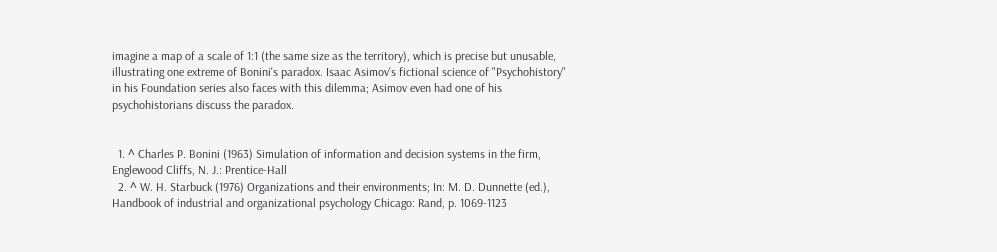imagine a map of a scale of 1:1 (the same size as the territory), which is precise but unusable, illustrating one extreme of Bonini's paradox. Isaac Asimov's fictional science of "Psychohistory" in his Foundation series also faces with this dilemma; Asimov even had one of his psychohistorians discuss the paradox.


  1. ^ Charles P. Bonini (1963) Simulation of information and decision systems in the firm, Englewood Cliffs, N. J.: Prentice-Hall
  2. ^ W. H. Starbuck (1976) Organizations and their environments; In: M. D. Dunnette (ed.), Handbook of industrial and organizational psychology Chicago: Rand, p. 1069-1123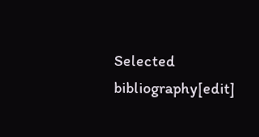Selected bibliography[edit]